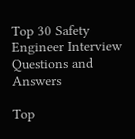Top 30 Safety Engineer Interview Questions and Answers

Top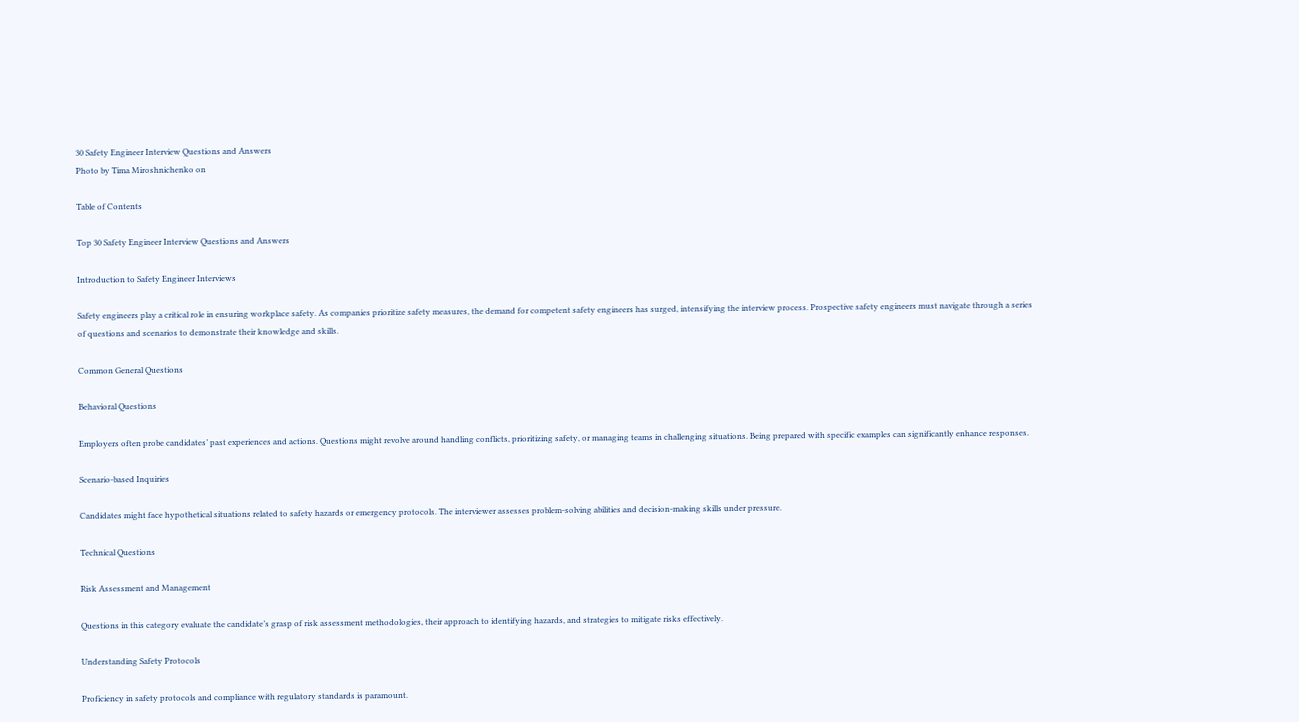30 Safety Engineer Interview Questions and Answers
Photo by Tima Miroshnichenko on

Table of Contents

Top 30 Safety Engineer Interview Questions and Answers

Introduction to Safety Engineer Interviews

Safety engineers play a critical role in ensuring workplace safety. As companies prioritize safety measures, the demand for competent safety engineers has surged, intensifying the interview process. Prospective safety engineers must navigate through a series of questions and scenarios to demonstrate their knowledge and skills.

Common General Questions

Behavioral Questions

Employers often probe candidates’ past experiences and actions. Questions might revolve around handling conflicts, prioritizing safety, or managing teams in challenging situations. Being prepared with specific examples can significantly enhance responses.

Scenario-based Inquiries

Candidates might face hypothetical situations related to safety hazards or emergency protocols. The interviewer assesses problem-solving abilities and decision-making skills under pressure.

Technical Questions

Risk Assessment and Management

Questions in this category evaluate the candidate’s grasp of risk assessment methodologies, their approach to identifying hazards, and strategies to mitigate risks effectively.

Understanding Safety Protocols

Proficiency in safety protocols and compliance with regulatory standards is paramount.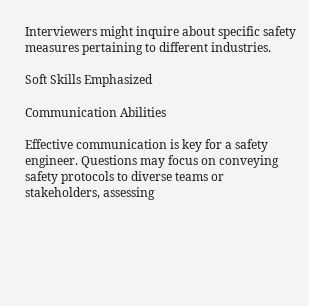Interviewers might inquire about specific safety measures pertaining to different industries.

Soft Skills Emphasized

Communication Abilities

Effective communication is key for a safety engineer. Questions may focus on conveying safety protocols to diverse teams or stakeholders, assessing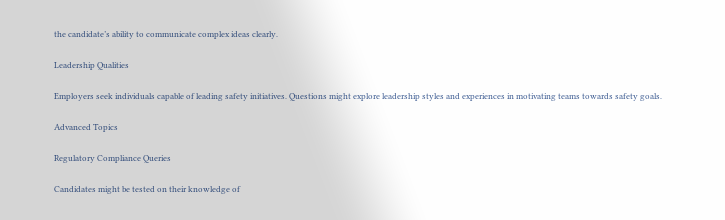the candidate’s ability to communicate complex ideas clearly.

Leadership Qualities

Employers seek individuals capable of leading safety initiatives. Questions might explore leadership styles and experiences in motivating teams towards safety goals.

Advanced Topics

Regulatory Compliance Queries

Candidates might be tested on their knowledge of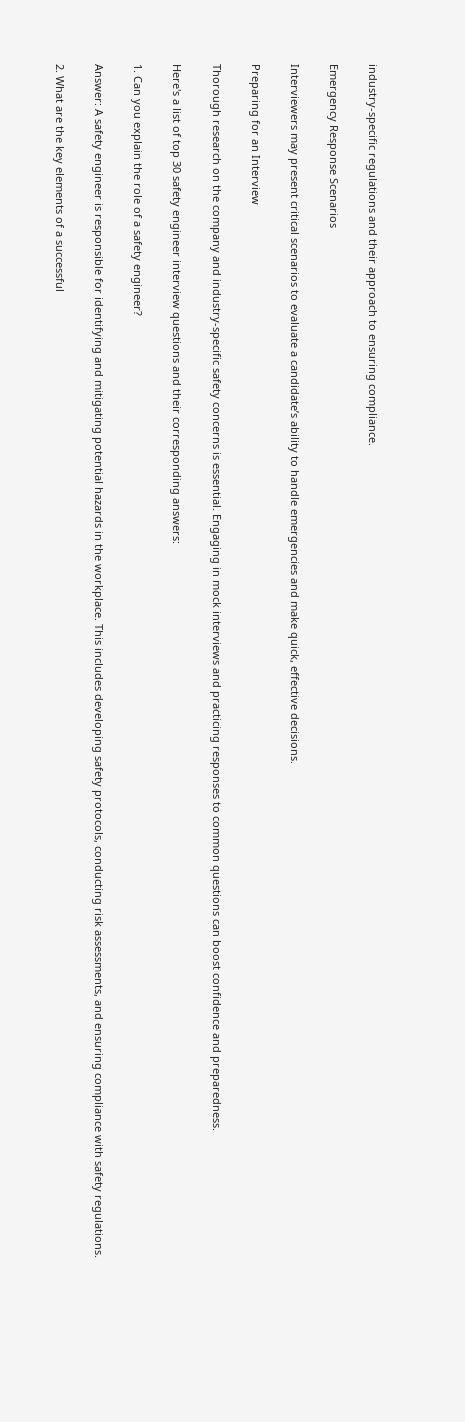industry-specific regulations and their approach to ensuring compliance.

Emergency Response Scenarios

Interviewers may present critical scenarios to evaluate a candidate’s ability to handle emergencies and make quick, effective decisions.

Preparing for an Interview

Thorough research on the company and industry-specific safety concerns is essential. Engaging in mock interviews and practicing responses to common questions can boost confidence and preparedness.

Here's a list of top 30 safety engineer interview questions and their corresponding answers:

1. Can you explain the role of a safety engineer?

Answer: A safety engineer is responsible for identifying and mitigating potential hazards in the workplace. This includes developing safety protocols, conducting risk assessments, and ensuring compliance with safety regulations.

2. What are the key elements of a successful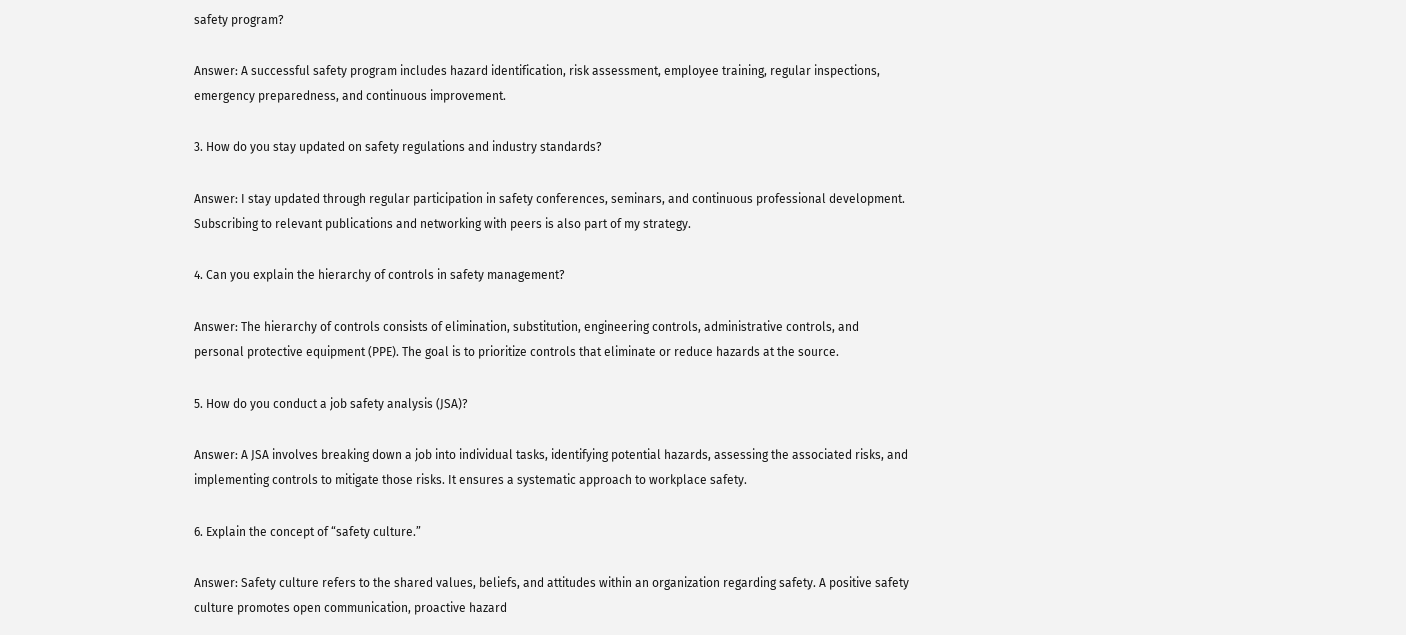safety program?

Answer: A successful safety program includes hazard identification, risk assessment, employee training, regular inspections, emergency preparedness, and continuous improvement.

3. How do you stay updated on safety regulations and industry standards?

Answer: I stay updated through regular participation in safety conferences, seminars, and continuous professional development. Subscribing to relevant publications and networking with peers is also part of my strategy.

4. Can you explain the hierarchy of controls in safety management?

Answer: The hierarchy of controls consists of elimination, substitution, engineering controls, administrative controls, and personal protective equipment (PPE). The goal is to prioritize controls that eliminate or reduce hazards at the source.

5. How do you conduct a job safety analysis (JSA)?

Answer: A JSA involves breaking down a job into individual tasks, identifying potential hazards, assessing the associated risks, and implementing controls to mitigate those risks. It ensures a systematic approach to workplace safety.

6. Explain the concept of “safety culture.”

Answer: Safety culture refers to the shared values, beliefs, and attitudes within an organization regarding safety. A positive safety culture promotes open communication, proactive hazard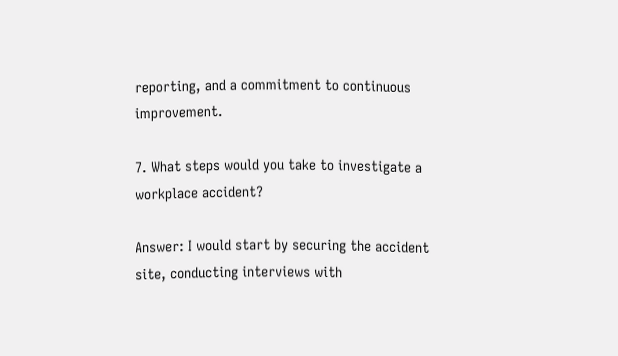reporting, and a commitment to continuous improvement.

7. What steps would you take to investigate a workplace accident?

Answer: I would start by securing the accident site, conducting interviews with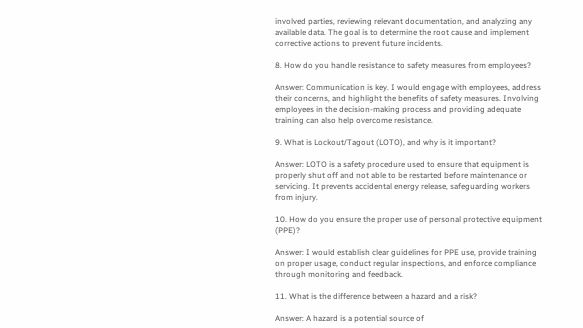involved parties, reviewing relevant documentation, and analyzing any available data. The goal is to determine the root cause and implement corrective actions to prevent future incidents.

8. How do you handle resistance to safety measures from employees?

Answer: Communication is key. I would engage with employees, address their concerns, and highlight the benefits of safety measures. Involving employees in the decision-making process and providing adequate training can also help overcome resistance.

9. What is Lockout/Tagout (LOTO), and why is it important?

Answer: LOTO is a safety procedure used to ensure that equipment is properly shut off and not able to be restarted before maintenance or servicing. It prevents accidental energy release, safeguarding workers from injury.

10. How do you ensure the proper use of personal protective equipment (PPE)?

Answer: I would establish clear guidelines for PPE use, provide training on proper usage, conduct regular inspections, and enforce compliance through monitoring and feedback.

11. What is the difference between a hazard and a risk?

Answer: A hazard is a potential source of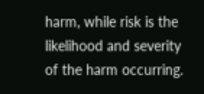harm, while risk is the likelihood and severity of the harm occurring.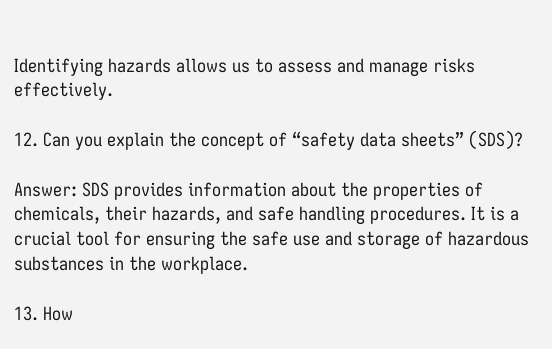Identifying hazards allows us to assess and manage risks effectively.

12. Can you explain the concept of “safety data sheets” (SDS)?

Answer: SDS provides information about the properties of chemicals, their hazards, and safe handling procedures. It is a crucial tool for ensuring the safe use and storage of hazardous substances in the workplace.

13. How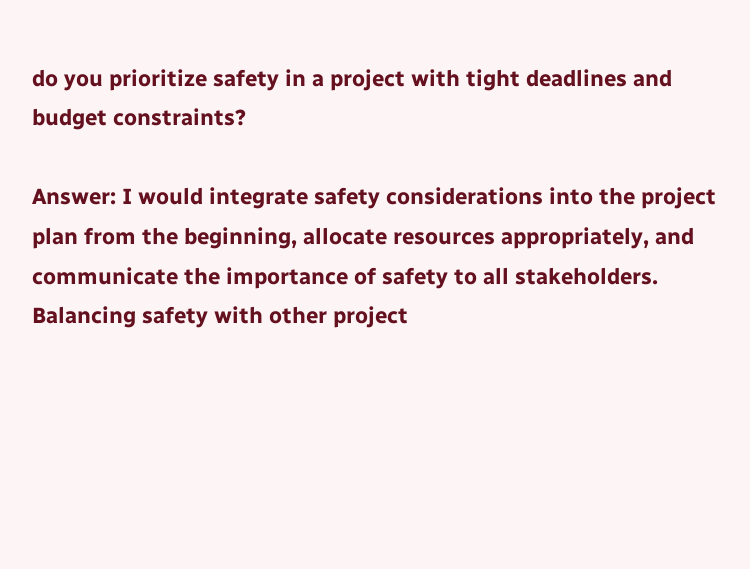do you prioritize safety in a project with tight deadlines and budget constraints?

Answer: I would integrate safety considerations into the project plan from the beginning, allocate resources appropriately, and communicate the importance of safety to all stakeholders. Balancing safety with other project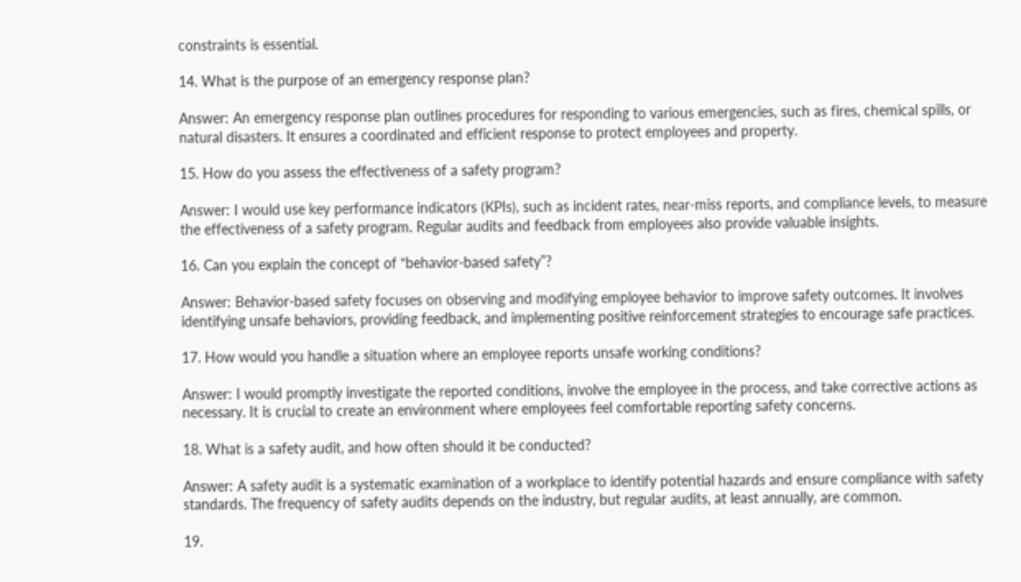constraints is essential.

14. What is the purpose of an emergency response plan?

Answer: An emergency response plan outlines procedures for responding to various emergencies, such as fires, chemical spills, or natural disasters. It ensures a coordinated and efficient response to protect employees and property.

15. How do you assess the effectiveness of a safety program?

Answer: I would use key performance indicators (KPIs), such as incident rates, near-miss reports, and compliance levels, to measure the effectiveness of a safety program. Regular audits and feedback from employees also provide valuable insights.

16. Can you explain the concept of “behavior-based safety”?

Answer: Behavior-based safety focuses on observing and modifying employee behavior to improve safety outcomes. It involves identifying unsafe behaviors, providing feedback, and implementing positive reinforcement strategies to encourage safe practices.

17. How would you handle a situation where an employee reports unsafe working conditions?

Answer: I would promptly investigate the reported conditions, involve the employee in the process, and take corrective actions as necessary. It is crucial to create an environment where employees feel comfortable reporting safety concerns.

18. What is a safety audit, and how often should it be conducted?

Answer: A safety audit is a systematic examination of a workplace to identify potential hazards and ensure compliance with safety standards. The frequency of safety audits depends on the industry, but regular audits, at least annually, are common.

19.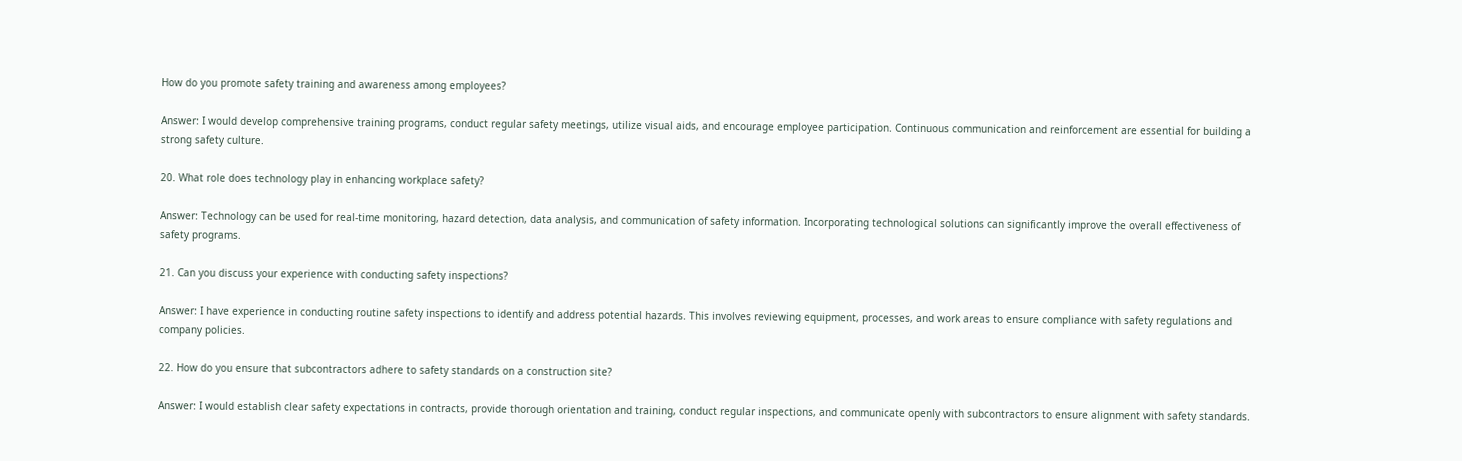How do you promote safety training and awareness among employees?

Answer: I would develop comprehensive training programs, conduct regular safety meetings, utilize visual aids, and encourage employee participation. Continuous communication and reinforcement are essential for building a strong safety culture.

20. What role does technology play in enhancing workplace safety?

Answer: Technology can be used for real-time monitoring, hazard detection, data analysis, and communication of safety information. Incorporating technological solutions can significantly improve the overall effectiveness of safety programs.

21. Can you discuss your experience with conducting safety inspections?

Answer: I have experience in conducting routine safety inspections to identify and address potential hazards. This involves reviewing equipment, processes, and work areas to ensure compliance with safety regulations and company policies.

22. How do you ensure that subcontractors adhere to safety standards on a construction site?

Answer: I would establish clear safety expectations in contracts, provide thorough orientation and training, conduct regular inspections, and communicate openly with subcontractors to ensure alignment with safety standards.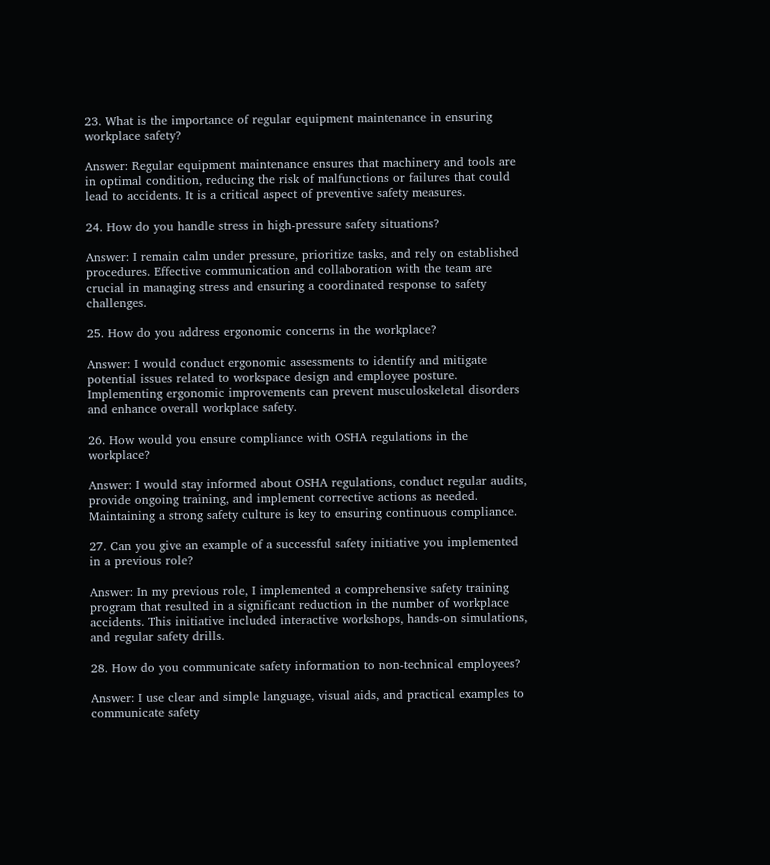23. What is the importance of regular equipment maintenance in ensuring workplace safety?

Answer: Regular equipment maintenance ensures that machinery and tools are in optimal condition, reducing the risk of malfunctions or failures that could lead to accidents. It is a critical aspect of preventive safety measures.

24. How do you handle stress in high-pressure safety situations?

Answer: I remain calm under pressure, prioritize tasks, and rely on established procedures. Effective communication and collaboration with the team are crucial in managing stress and ensuring a coordinated response to safety challenges.

25. How do you address ergonomic concerns in the workplace?

Answer: I would conduct ergonomic assessments to identify and mitigate potential issues related to workspace design and employee posture. Implementing ergonomic improvements can prevent musculoskeletal disorders and enhance overall workplace safety.

26. How would you ensure compliance with OSHA regulations in the workplace?

Answer: I would stay informed about OSHA regulations, conduct regular audits, provide ongoing training, and implement corrective actions as needed. Maintaining a strong safety culture is key to ensuring continuous compliance.

27. Can you give an example of a successful safety initiative you implemented in a previous role?

Answer: In my previous role, I implemented a comprehensive safety training program that resulted in a significant reduction in the number of workplace accidents. This initiative included interactive workshops, hands-on simulations, and regular safety drills.

28. How do you communicate safety information to non-technical employees?

Answer: I use clear and simple language, visual aids, and practical examples to communicate safety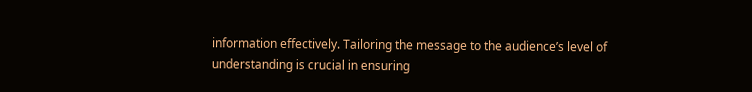information effectively. Tailoring the message to the audience’s level of understanding is crucial in ensuring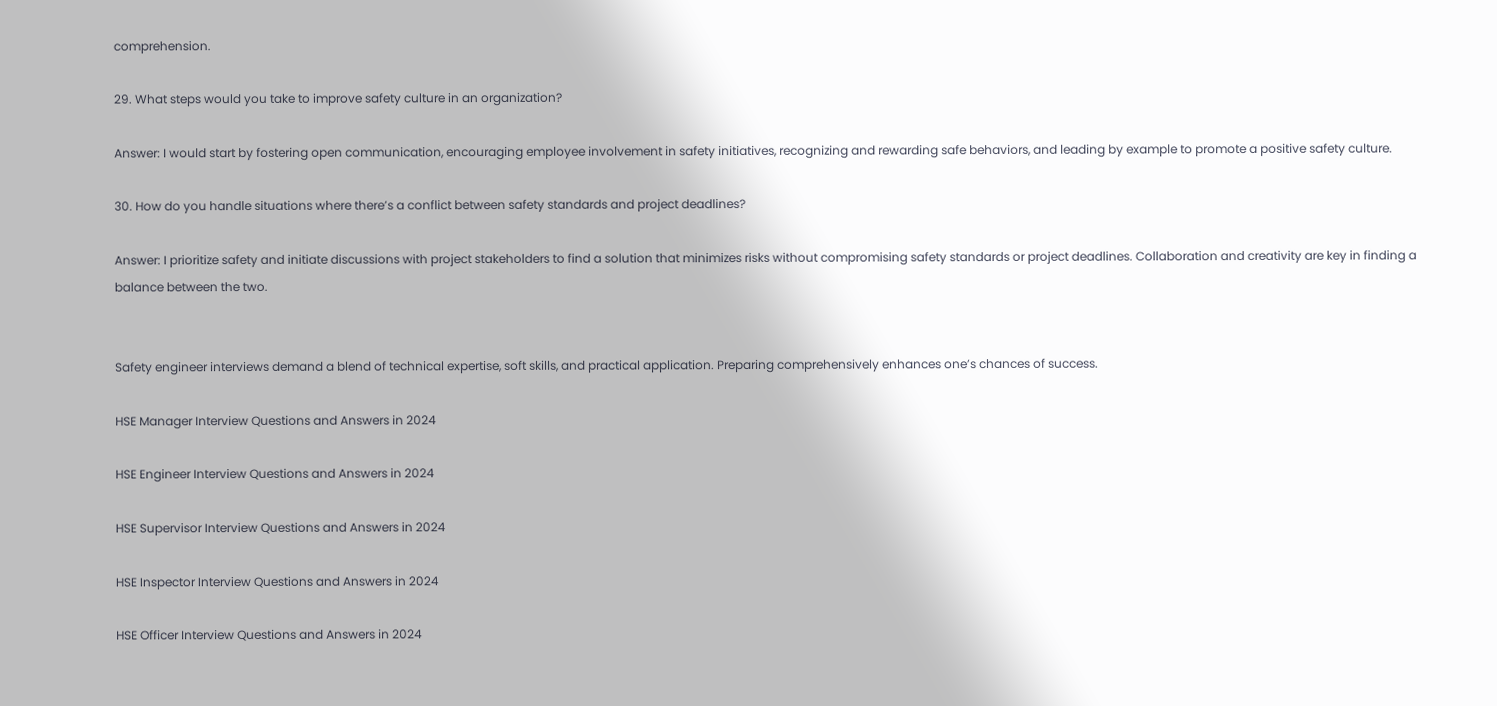comprehension.

29. What steps would you take to improve safety culture in an organization?

Answer: I would start by fostering open communication, encouraging employee involvement in safety initiatives, recognizing and rewarding safe behaviors, and leading by example to promote a positive safety culture.

30. How do you handle situations where there’s a conflict between safety standards and project deadlines?

Answer: I prioritize safety and initiate discussions with project stakeholders to find a solution that minimizes risks without compromising safety standards or project deadlines. Collaboration and creativity are key in finding a balance between the two.


Safety engineer interviews demand a blend of technical expertise, soft skills, and practical application. Preparing comprehensively enhances one’s chances of success.

HSE Manager Interview Questions and Answers in 2024

HSE Engineer Interview Questions and Answers in 2024

HSE Supervisor Interview Questions and Answers in 2024

HSE Inspector Interview Questions and Answers in 2024

HSE Officer Interview Questions and Answers in 2024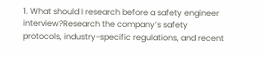1. What should I research before a safety engineer interview?Research the company’s safety protocols, industry-specific regulations, and recent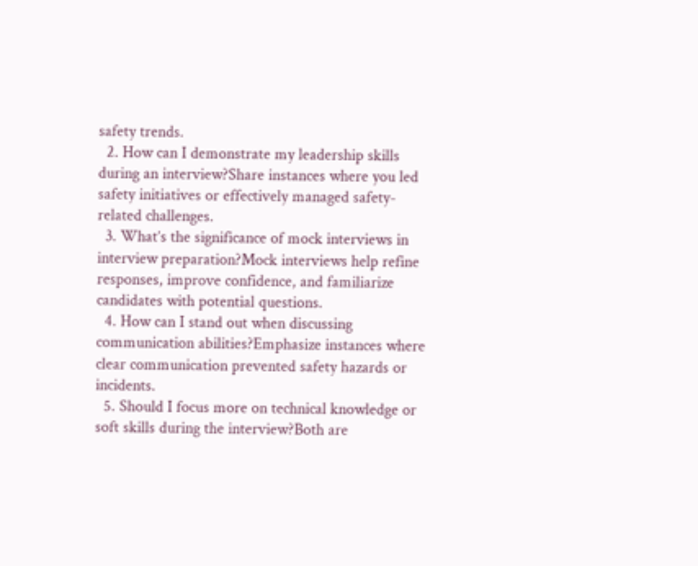safety trends.
  2. How can I demonstrate my leadership skills during an interview?Share instances where you led safety initiatives or effectively managed safety-related challenges.
  3. What’s the significance of mock interviews in interview preparation?Mock interviews help refine responses, improve confidence, and familiarize candidates with potential questions.
  4. How can I stand out when discussing communication abilities?Emphasize instances where clear communication prevented safety hazards or incidents.
  5. Should I focus more on technical knowledge or soft skills during the interview?Both are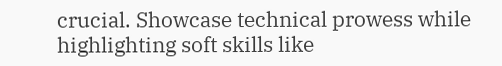crucial. Showcase technical prowess while highlighting soft skills like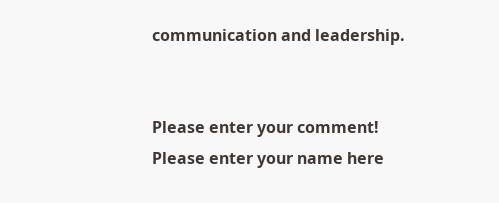communication and leadership.


Please enter your comment!
Please enter your name here